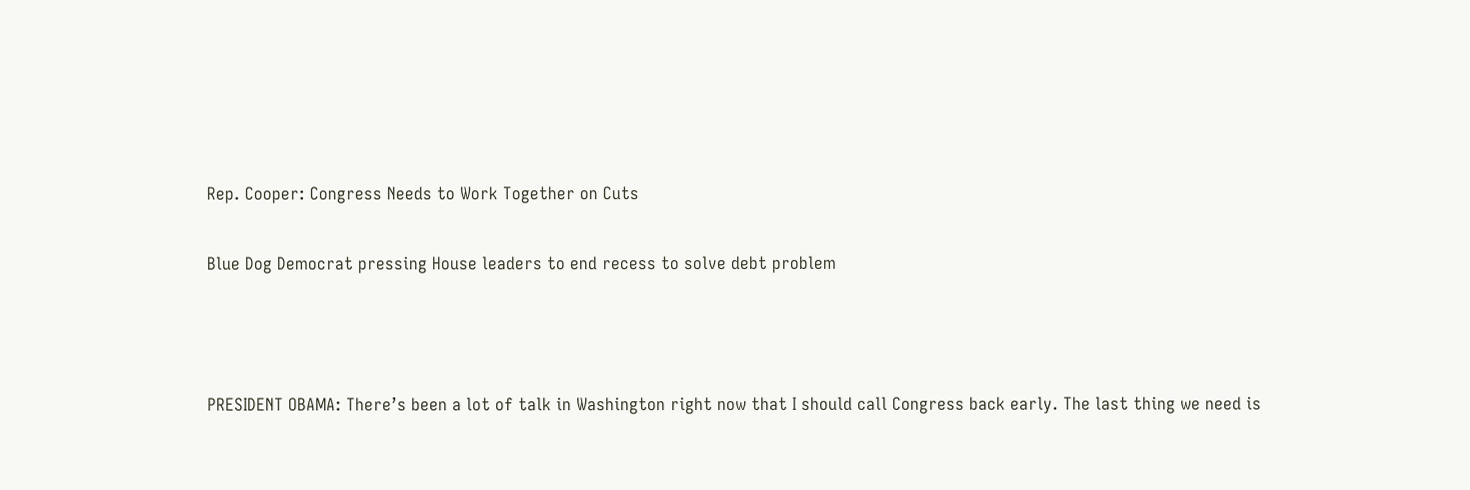Rep. Cooper: Congress Needs to Work Together on Cuts

Blue Dog Democrat pressing House leaders to end recess to solve debt problem



PRESIDENT OBAMA: There’s been a lot of talk in Washington right now that I should call Congress back early. The last thing we need is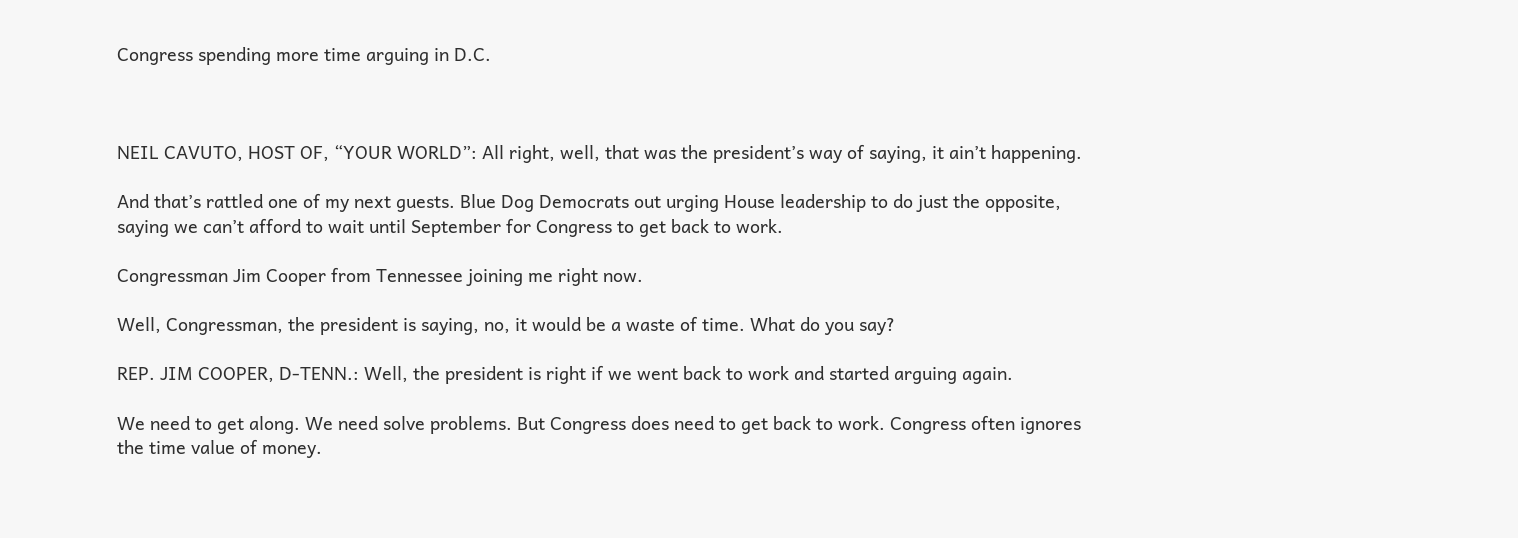Congress spending more time arguing in D.C.



NEIL CAVUTO, HOST OF, “YOUR WORLD”: All right, well, that was the president’s way of saying, it ain’t happening.

And that’s rattled one of my next guests. Blue Dog Democrats out urging House leadership to do just the opposite, saying we can’t afford to wait until September for Congress to get back to work.

Congressman Jim Cooper from Tennessee joining me right now.

Well, Congressman, the president is saying, no, it would be a waste of time. What do you say?

REP. JIM COOPER, D-TENN.: Well, the president is right if we went back to work and started arguing again.

We need to get along. We need solve problems. But Congress does need to get back to work. Congress often ignores the time value of money.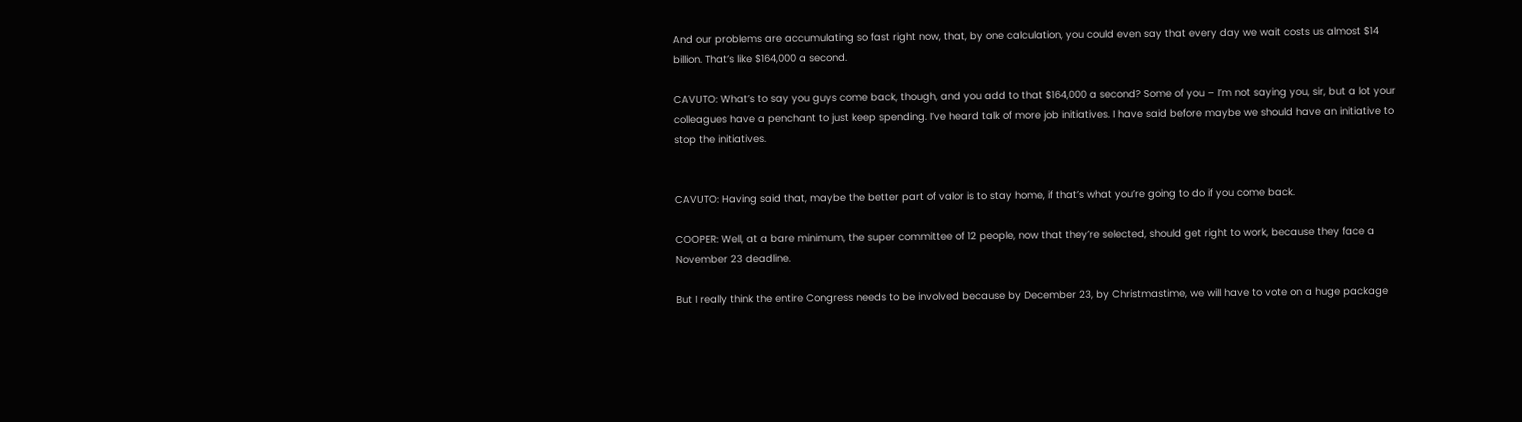And our problems are accumulating so fast right now, that, by one calculation, you could even say that every day we wait costs us almost $14 billion. That’s like $164,000 a second.

CAVUTO: What’s to say you guys come back, though, and you add to that $164,000 a second? Some of you – I’m not saying you, sir, but a lot your colleagues have a penchant to just keep spending. I’ve heard talk of more job initiatives. I have said before maybe we should have an initiative to stop the initiatives.


CAVUTO: Having said that, maybe the better part of valor is to stay home, if that’s what you’re going to do if you come back.

COOPER: Well, at a bare minimum, the super committee of 12 people, now that they’re selected, should get right to work, because they face a November 23 deadline.

But I really think the entire Congress needs to be involved because by December 23, by Christmastime, we will have to vote on a huge package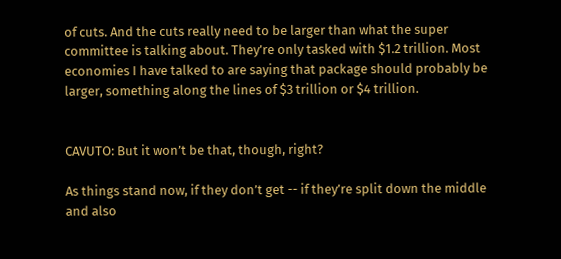of cuts. And the cuts really need to be larger than what the super committee is talking about. They’re only tasked with $1.2 trillion. Most economies I have talked to are saying that package should probably be larger, something along the lines of $3 trillion or $4 trillion.


CAVUTO: But it won’t be that, though, right?

As things stand now, if they don’t get -- if they’re split down the middle and also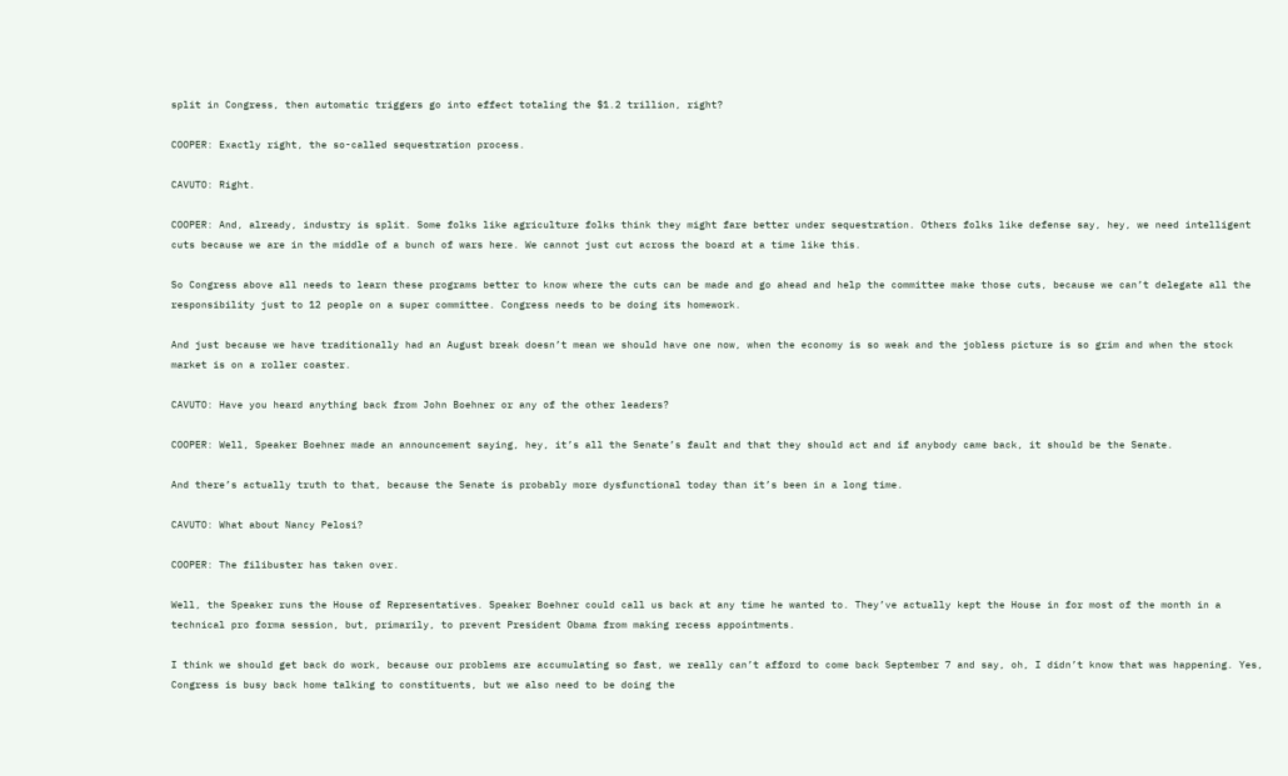split in Congress, then automatic triggers go into effect totaling the $1.2 trillion, right?

COOPER: Exactly right, the so-called sequestration process.

CAVUTO: Right.

COOPER: And, already, industry is split. Some folks like agriculture folks think they might fare better under sequestration. Others folks like defense say, hey, we need intelligent cuts because we are in the middle of a bunch of wars here. We cannot just cut across the board at a time like this.

So Congress above all needs to learn these programs better to know where the cuts can be made and go ahead and help the committee make those cuts, because we can’t delegate all the responsibility just to 12 people on a super committee. Congress needs to be doing its homework.

And just because we have traditionally had an August break doesn’t mean we should have one now, when the economy is so weak and the jobless picture is so grim and when the stock market is on a roller coaster.

CAVUTO: Have you heard anything back from John Boehner or any of the other leaders?

COOPER: Well, Speaker Boehner made an announcement saying, hey, it’s all the Senate’s fault and that they should act and if anybody came back, it should be the Senate.

And there’s actually truth to that, because the Senate is probably more dysfunctional today than it’s been in a long time.

CAVUTO: What about Nancy Pelosi?

COOPER: The filibuster has taken over.

Well, the Speaker runs the House of Representatives. Speaker Boehner could call us back at any time he wanted to. They’ve actually kept the House in for most of the month in a technical pro forma session, but, primarily, to prevent President Obama from making recess appointments.

I think we should get back do work, because our problems are accumulating so fast, we really can’t afford to come back September 7 and say, oh, I didn’t know that was happening. Yes, Congress is busy back home talking to constituents, but we also need to be doing the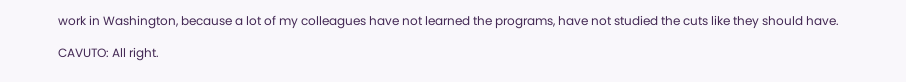work in Washington, because a lot of my colleagues have not learned the programs, have not studied the cuts like they should have.

CAVUTO: All right.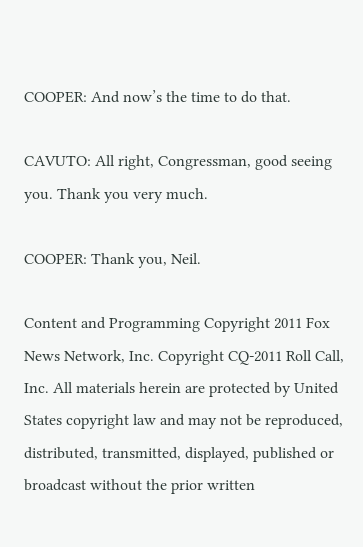COOPER: And now’s the time to do that.

CAVUTO: All right, Congressman, good seeing you. Thank you very much.

COOPER: Thank you, Neil.

Content and Programming Copyright 2011 Fox News Network, Inc. Copyright CQ-2011 Roll Call, Inc. All materials herein are protected by United States copyright law and may not be reproduced, distributed, transmitted, displayed, published or broadcast without the prior written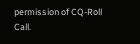permission of CQ-Roll Call.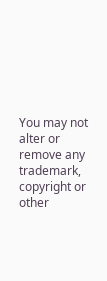You may not alter or remove any trademark, copyright or other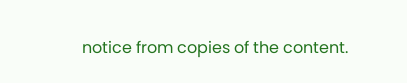notice from copies of the content.